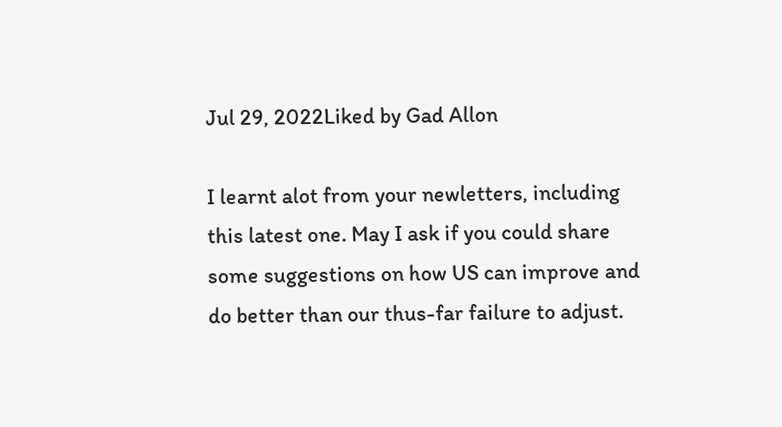Jul 29, 2022Liked by Gad Allon

I learnt alot from your newletters, including this latest one. May I ask if you could share some suggestions on how US can improve and do better than our thus-far failure to adjust.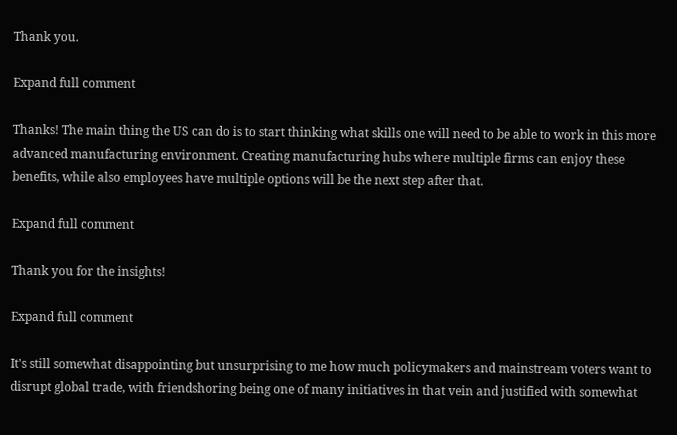Thank you.

Expand full comment

Thanks! The main thing the US can do is to start thinking what skills one will need to be able to work in this more advanced manufacturing environment. Creating manufacturing hubs where multiple firms can enjoy these benefits, while also employees have multiple options will be the next step after that.

Expand full comment

Thank you for the insights!

Expand full comment

It's still somewhat disappointing but unsurprising to me how much policymakers and mainstream voters want to disrupt global trade, with friendshoring being one of many initiatives in that vein and justified with somewhat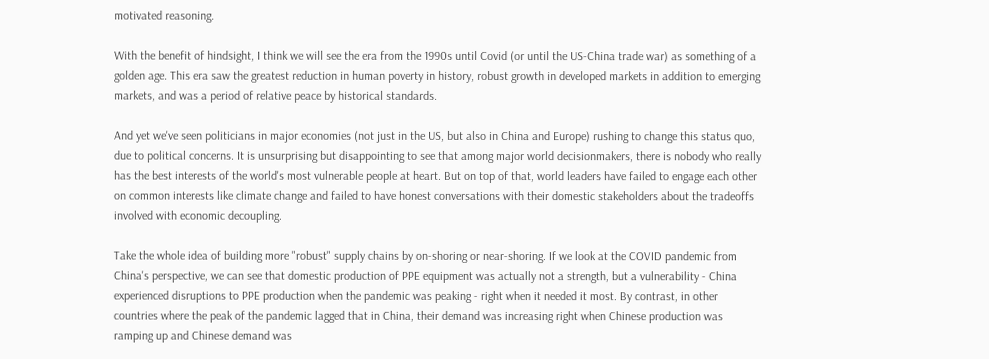motivated reasoning.

With the benefit of hindsight, I think we will see the era from the 1990s until Covid (or until the US-China trade war) as something of a golden age. This era saw the greatest reduction in human poverty in history, robust growth in developed markets in addition to emerging markets, and was a period of relative peace by historical standards.

And yet we've seen politicians in major economies (not just in the US, but also in China and Europe) rushing to change this status quo, due to political concerns. It is unsurprising but disappointing to see that among major world decisionmakers, there is nobody who really has the best interests of the world's most vulnerable people at heart. But on top of that, world leaders have failed to engage each other on common interests like climate change and failed to have honest conversations with their domestic stakeholders about the tradeoffs involved with economic decoupling.

Take the whole idea of building more "robust" supply chains by on-shoring or near-shoring. If we look at the COVID pandemic from China's perspective, we can see that domestic production of PPE equipment was actually not a strength, but a vulnerability - China experienced disruptions to PPE production when the pandemic was peaking - right when it needed it most. By contrast, in other countries where the peak of the pandemic lagged that in China, their demand was increasing right when Chinese production was ramping up and Chinese demand was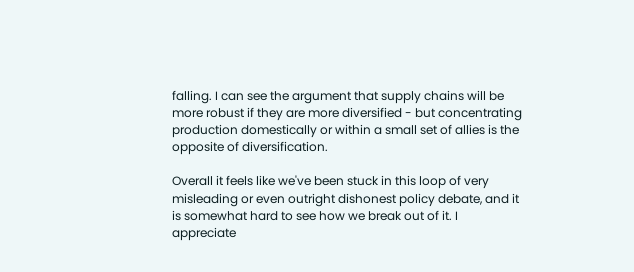falling. I can see the argument that supply chains will be more robust if they are more diversified - but concentrating production domestically or within a small set of allies is the opposite of diversification.

Overall it feels like we've been stuck in this loop of very misleading or even outright dishonest policy debate, and it is somewhat hard to see how we break out of it. I appreciate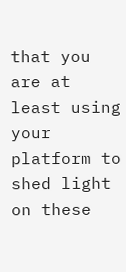that you are at least using your platform to shed light on these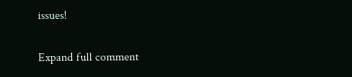issues!

Expand full comment